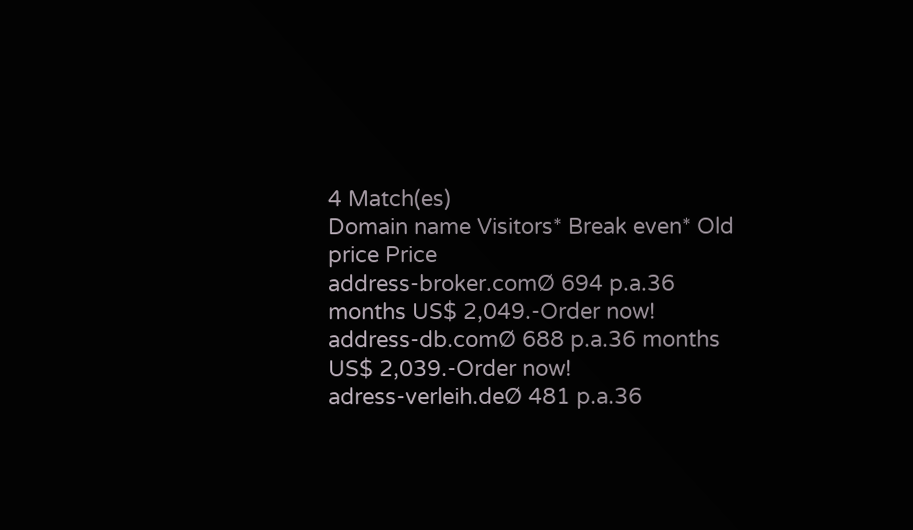4 Match(es)
Domain name Visitors* Break even* Old price Price
address-broker.comØ 694 p.a.36 months US$ 2,049.-Order now!
address-db.comØ 688 p.a.36 months US$ 2,039.-Order now!
adress-verleih.deØ 481 p.a.36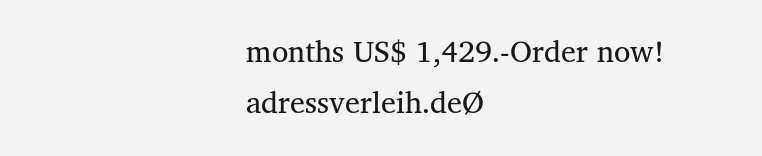months US$ 1,429.-Order now!
adressverleih.deØ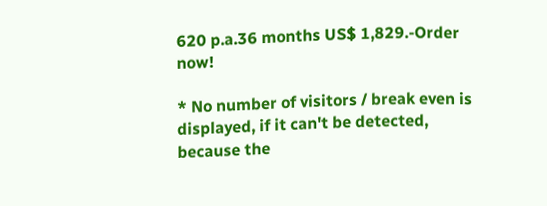620 p.a.36 months US$ 1,829.-Order now!

* No number of visitors / break even is displayed, if it can't be detected, because the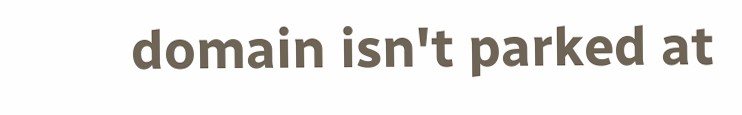domain isn't parked at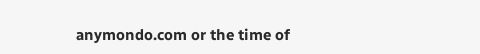anymondo.com or the time of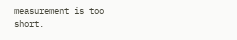measurement is too short.